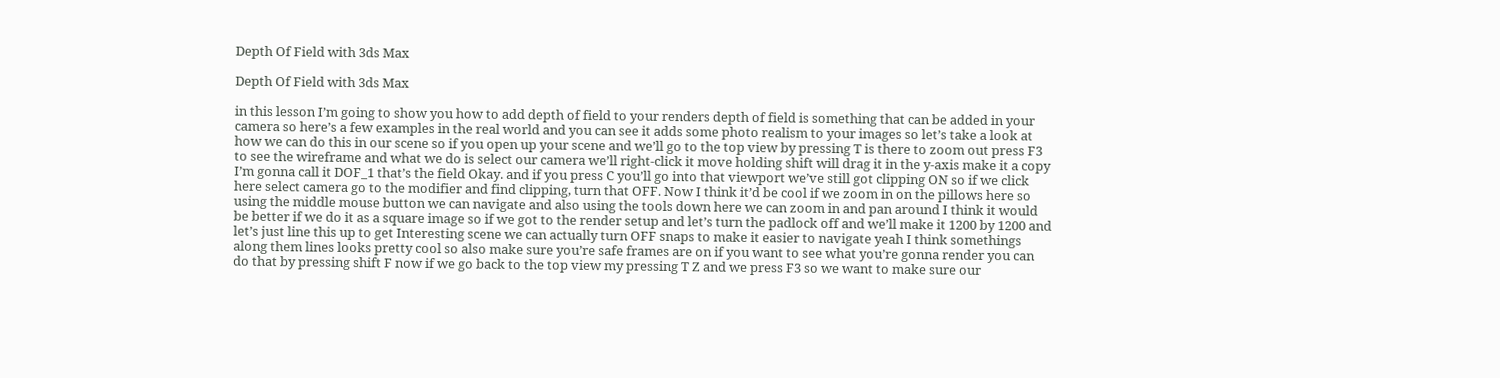Depth Of Field with 3ds Max

Depth Of Field with 3ds Max

in this lesson I’m going to show you how to add depth of field to your renders depth of field is something that can be added in your camera so here’s a few examples in the real world and you can see it adds some photo realism to your images so let’s take a look at how we can do this in our scene so if you open up your scene and we’ll go to the top view by pressing T is there to zoom out press F3 to see the wireframe and what we do is select our camera we’ll right-click it move holding shift will drag it in the y-axis make it a copy I’m gonna call it DOF_1 that’s the field Okay. and if you press C you’ll go into that viewport we’ve still got clipping ON so if we click here select camera go to the modifier and find clipping, turn that OFF. Now I think it’d be cool if we zoom in on the pillows here so using the middle mouse button we can navigate and also using the tools down here we can zoom in and pan around I think it would be better if we do it as a square image so if we got to the render setup and let’s turn the padlock off and we’ll make it 1200 by 1200 and let’s just line this up to get Interesting scene we can actually turn OFF snaps to make it easier to navigate yeah I think somethings along them lines looks pretty cool so also make sure you’re safe frames are on if you want to see what you’re gonna render you can do that by pressing shift F now if we go back to the top view my pressing T Z and we press F3 so we want to make sure our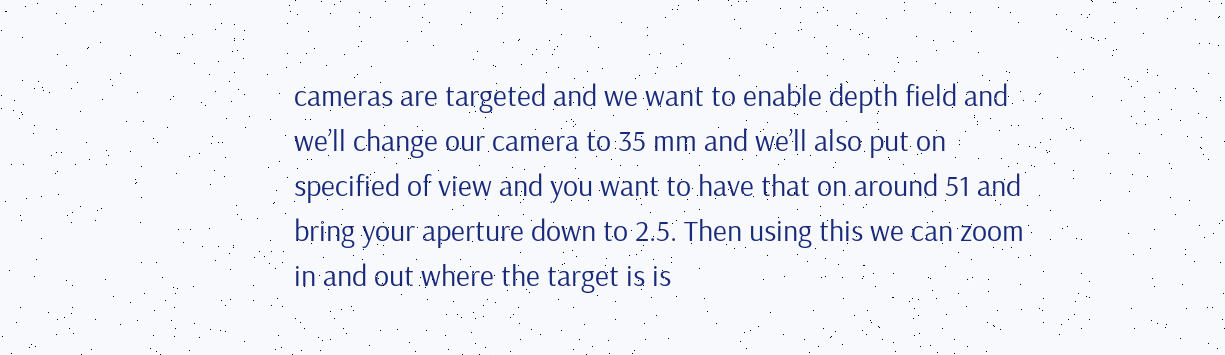cameras are targeted and we want to enable depth field and we’ll change our camera to 35 mm and we’ll also put on specified of view and you want to have that on around 51 and bring your aperture down to 2.5. Then using this we can zoom in and out where the target is is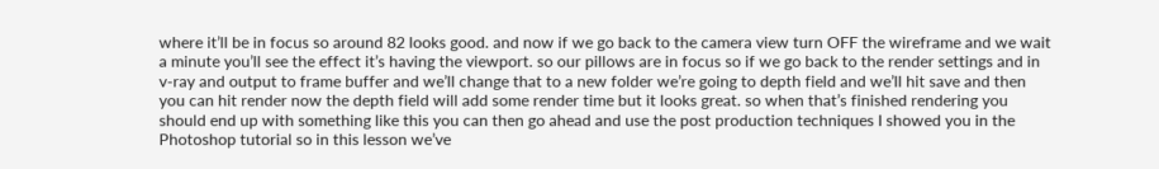where it’ll be in focus so around 82 looks good. and now if we go back to the camera view turn OFF the wireframe and we wait a minute you’ll see the effect it’s having the viewport. so our pillows are in focus so if we go back to the render settings and in v-ray and output to frame buffer and we’ll change that to a new folder we’re going to depth field and we’ll hit save and then you can hit render now the depth field will add some render time but it looks great. so when that’s finished rendering you should end up with something like this you can then go ahead and use the post production techniques I showed you in the Photoshop tutorial so in this lesson we’ve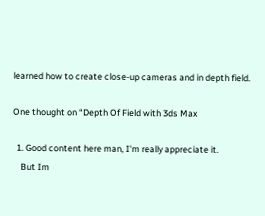learned how to create close-up cameras and in depth field.

One thought on “Depth Of Field with 3ds Max

  1. Good content here man, I'm really appreciate it.
    But Im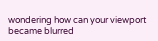wondering how can your viewport became blurred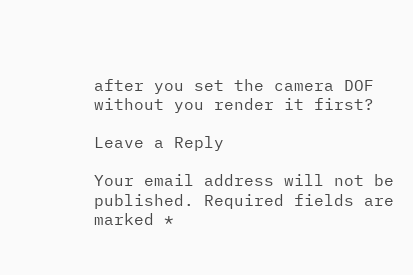after you set the camera DOF without you render it first?

Leave a Reply

Your email address will not be published. Required fields are marked *